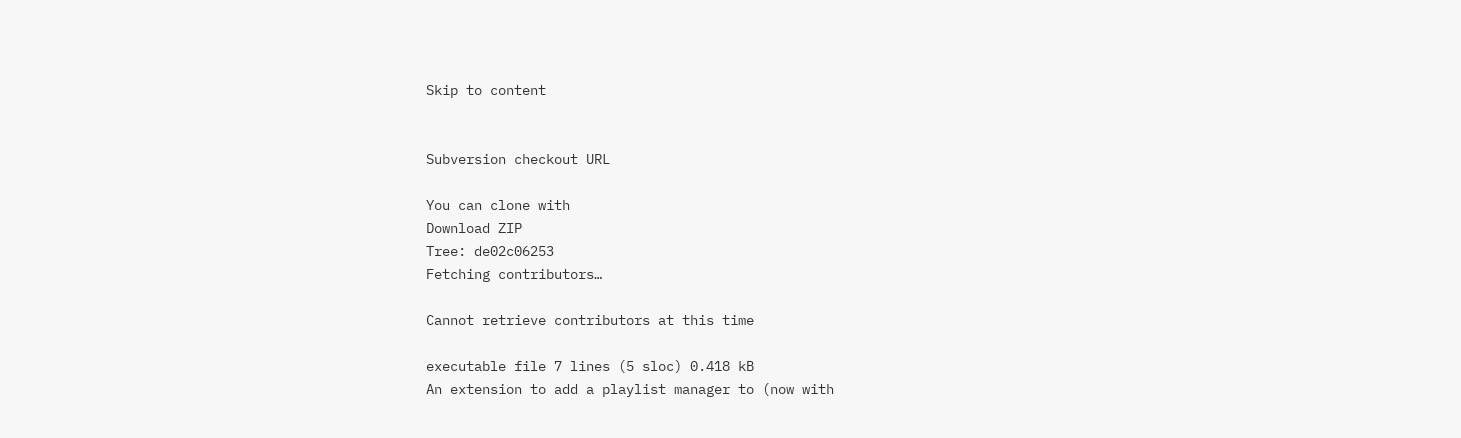Skip to content


Subversion checkout URL

You can clone with
Download ZIP
Tree: de02c06253
Fetching contributors…

Cannot retrieve contributors at this time

executable file 7 lines (5 sloc) 0.418 kB
An extension to add a playlist manager to (now with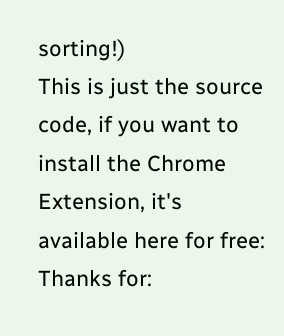sorting!)
This is just the source code, if you want to install the Chrome Extension, it's available here for free:
Thanks for: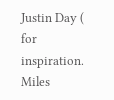Justin Day ( for inspiration.
Miles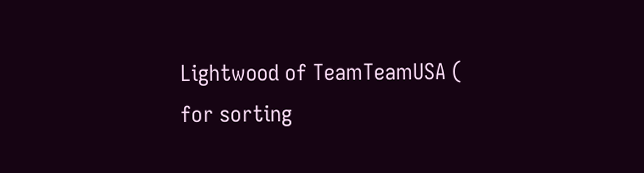Lightwood of TeamTeamUSA ( for sorting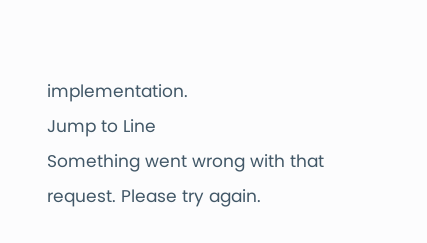implementation.
Jump to Line
Something went wrong with that request. Please try again.